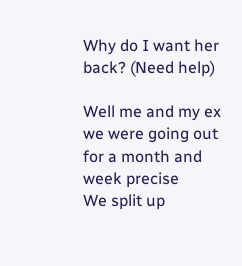Why do I want her back? (Need help)

Well me and my ex
we were going out
for a month and week precise
We split up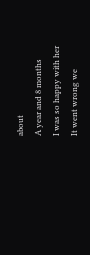about
A year and 8 months
I was so happy with her
It went wrong we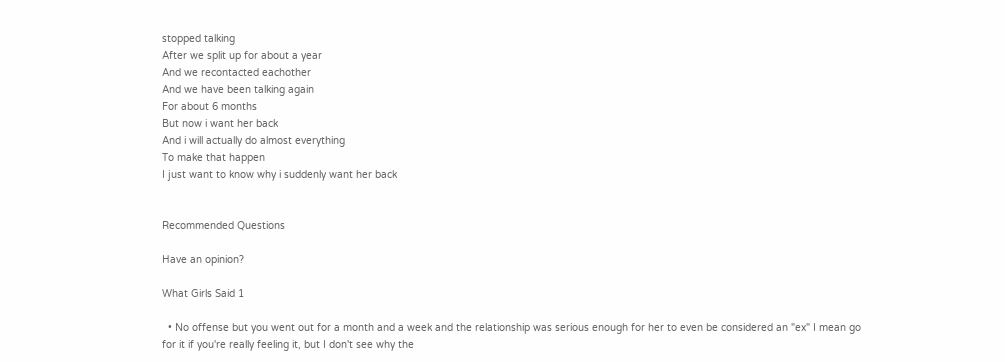stopped talking
After we split up for about a year
And we recontacted eachother
And we have been talking again
For about 6 months
But now i want her back
And i will actually do almost everything
To make that happen
I just want to know why i suddenly want her back


Recommended Questions

Have an opinion?

What Girls Said 1

  • No offense but you went out for a month and a week and the relationship was serious enough for her to even be considered an "ex" I mean go for it if you're really feeling it, but I don't see why the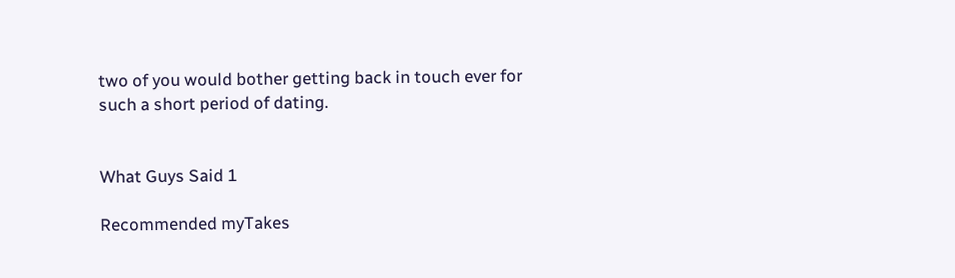two of you would bother getting back in touch ever for such a short period of dating.


What Guys Said 1

Recommended myTakes